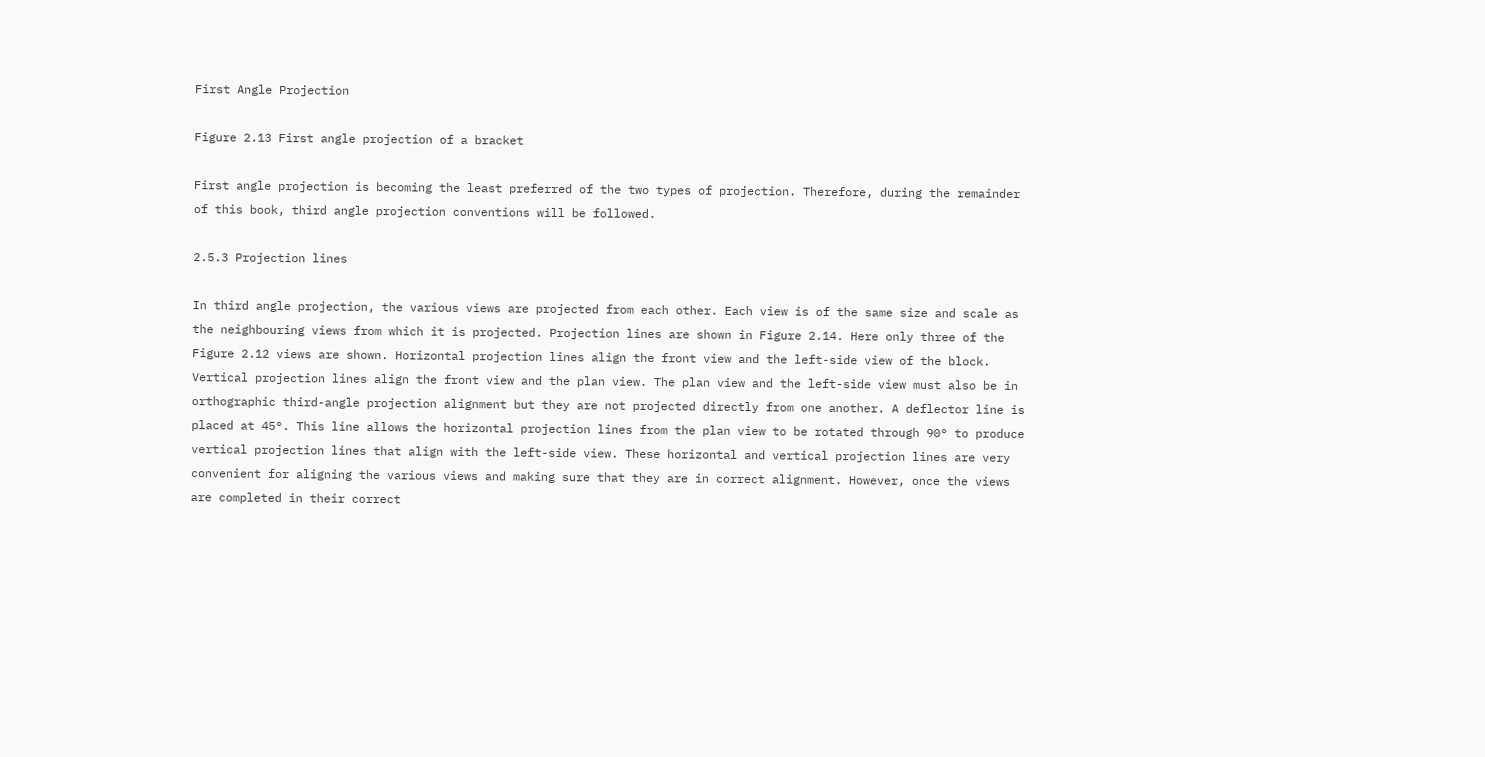First Angle Projection

Figure 2.13 First angle projection of a bracket

First angle projection is becoming the least preferred of the two types of projection. Therefore, during the remainder of this book, third angle projection conventions will be followed.

2.5.3 Projection lines

In third angle projection, the various views are projected from each other. Each view is of the same size and scale as the neighbouring views from which it is projected. Projection lines are shown in Figure 2.14. Here only three of the Figure 2.12 views are shown. Horizontal projection lines align the front view and the left-side view of the block. Vertical projection lines align the front view and the plan view. The plan view and the left-side view must also be in orthographic third-angle projection alignment but they are not projected directly from one another. A deflector line is placed at 45°. This line allows the horizontal projection lines from the plan view to be rotated through 90° to produce vertical projection lines that align with the left-side view. These horizontal and vertical projection lines are very convenient for aligning the various views and making sure that they are in correct alignment. However, once the views are completed in their correct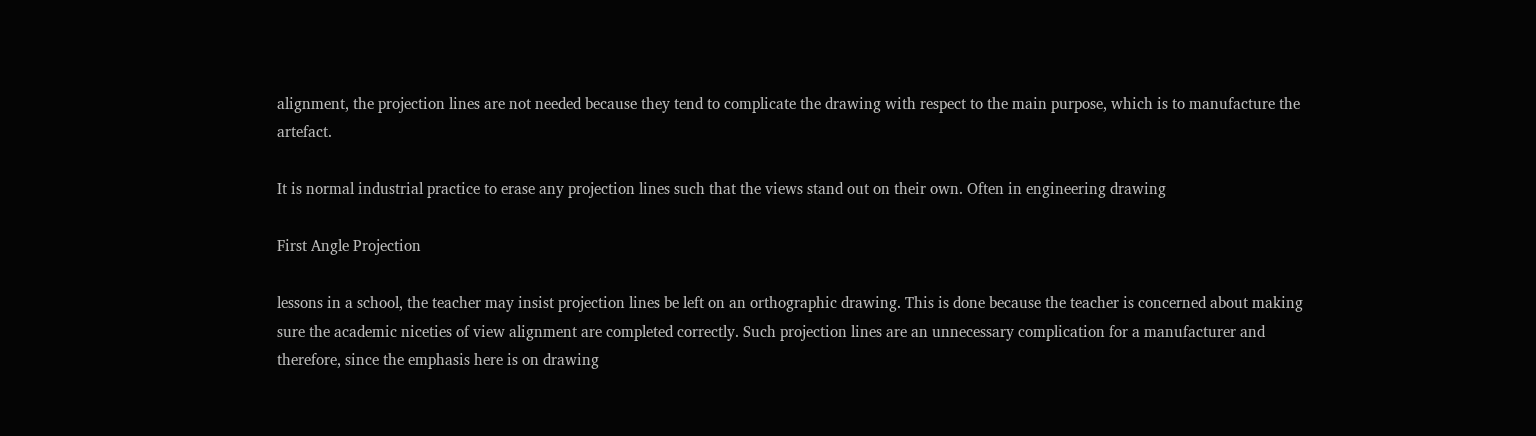alignment, the projection lines are not needed because they tend to complicate the drawing with respect to the main purpose, which is to manufacture the artefact.

It is normal industrial practice to erase any projection lines such that the views stand out on their own. Often in engineering drawing

First Angle Projection

lessons in a school, the teacher may insist projection lines be left on an orthographic drawing. This is done because the teacher is concerned about making sure the academic niceties of view alignment are completed correctly. Such projection lines are an unnecessary complication for a manufacturer and therefore, since the emphasis here is on drawing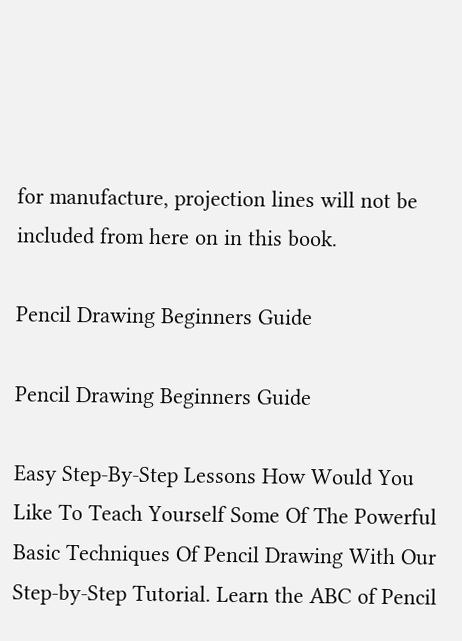for manufacture, projection lines will not be included from here on in this book.

Pencil Drawing Beginners Guide

Pencil Drawing Beginners Guide

Easy Step-By-Step Lessons How Would You Like To Teach Yourself Some Of The Powerful Basic Techniques Of Pencil Drawing With Our Step-by-Step Tutorial. Learn the ABC of Pencil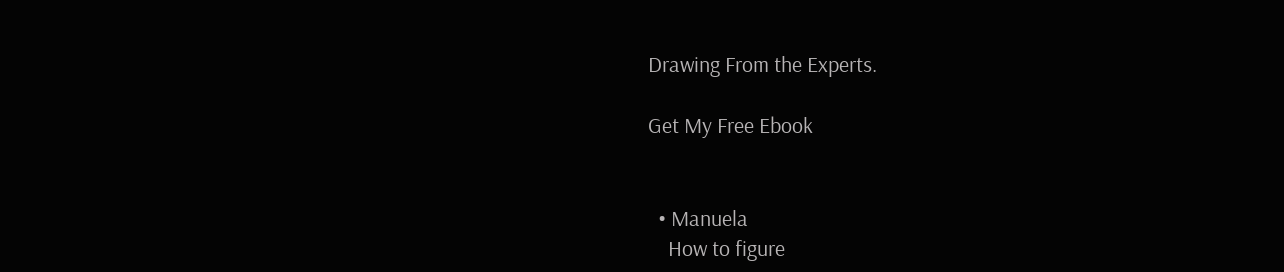Drawing From the Experts.

Get My Free Ebook


  • Manuela
    How to figure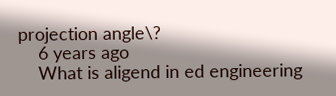projection angle\?
    6 years ago
    What is aligend in ed engineering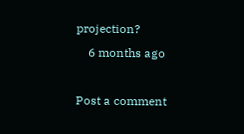projection?
    6 months ago

Post a comment